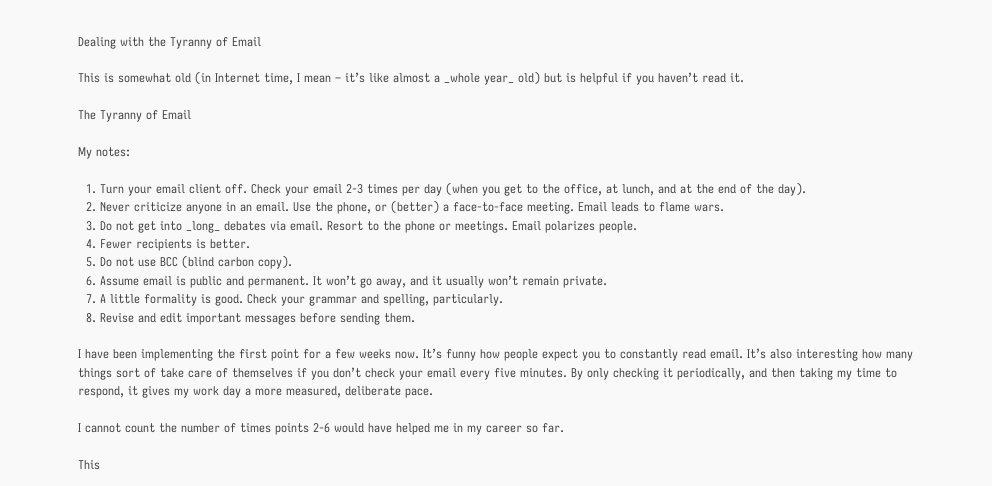Dealing with the Tyranny of Email

This is somewhat old (in Internet time, I mean – it’s like almost a _whole year_ old) but is helpful if you haven’t read it.

The Tyranny of Email

My notes:

  1. Turn your email client off. Check your email 2-3 times per day (when you get to the office, at lunch, and at the end of the day).
  2. Never criticize anyone in an email. Use the phone, or (better) a face-to-face meeting. Email leads to flame wars.
  3. Do not get into _long_ debates via email. Resort to the phone or meetings. Email polarizes people.
  4. Fewer recipients is better.
  5. Do not use BCC (blind carbon copy).
  6. Assume email is public and permanent. It won’t go away, and it usually won’t remain private.
  7. A little formality is good. Check your grammar and spelling, particularly.
  8. Revise and edit important messages before sending them.

I have been implementing the first point for a few weeks now. It’s funny how people expect you to constantly read email. It’s also interesting how many things sort of take care of themselves if you don’t check your email every five minutes. By only checking it periodically, and then taking my time to respond, it gives my work day a more measured, deliberate pace.

I cannot count the number of times points 2-6 would have helped me in my career so far.

This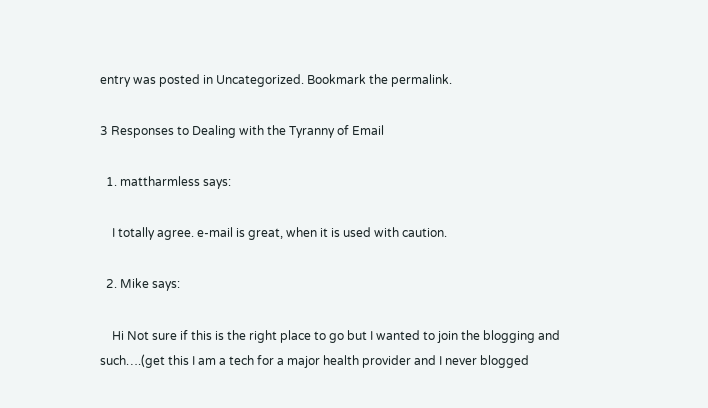entry was posted in Uncategorized. Bookmark the permalink.

3 Responses to Dealing with the Tyranny of Email

  1. mattharmless says:

    I totally agree. e-mail is great, when it is used with caution.

  2. Mike says:

    Hi Not sure if this is the right place to go but I wanted to join the blogging and such….(get this I am a tech for a major health provider and I never blogged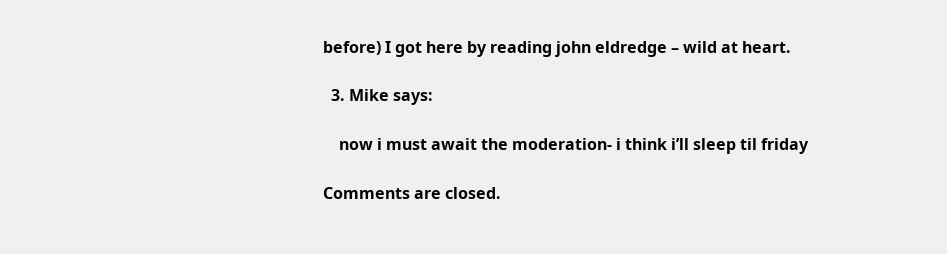before) I got here by reading john eldredge – wild at heart.

  3. Mike says:

    now i must await the moderation- i think i’ll sleep til friday

Comments are closed.